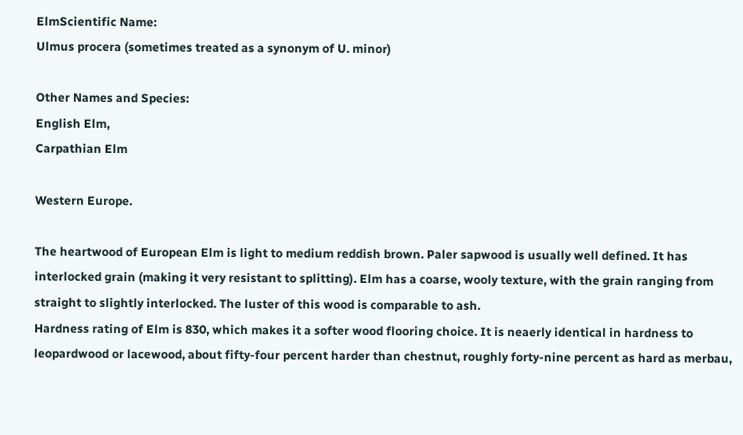ElmScientific Name:
Ulmus procera (sometimes treated as a synonym of U. minor)

Other Names and Species:
English Elm,
Carpathian Elm

Western Europe.

The heartwood of European Elm is light to medium reddish brown. Paler sapwood is usually well defined. It has interlocked grain (making it very resistant to splitting). Elm has a coarse, wooly texture, with the grain ranging from straight to slightly interlocked. The luster of this wood is comparable to ash.
Hardness rating of Elm is 830, which makes it a softer wood flooring choice. It is neaerly identical in hardness to leopardwood or lacewood, about fifty-four percent harder than chestnut, roughly forty-nine percent as hard as merbau,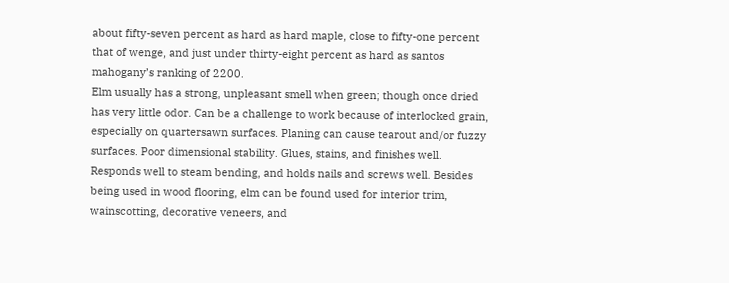about fifty-seven percent as hard as hard maple, close to fifty-one percent that of wenge, and just under thirty-eight percent as hard as santos mahogany’s ranking of 2200.
Elm usually has a strong, unpleasant smell when green; though once dried has very little odor. Can be a challenge to work because of interlocked grain, especially on quartersawn surfaces. Planing can cause tearout and/or fuzzy surfaces. Poor dimensional stability. Glues, stains, and finishes well. Responds well to steam bending, and holds nails and screws well. Besides being used in wood flooring, elm can be found used for interior trim, wainscotting, decorative veneers, and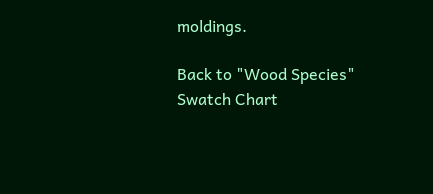moldings.

Back to "Wood Species" Swatch Chart